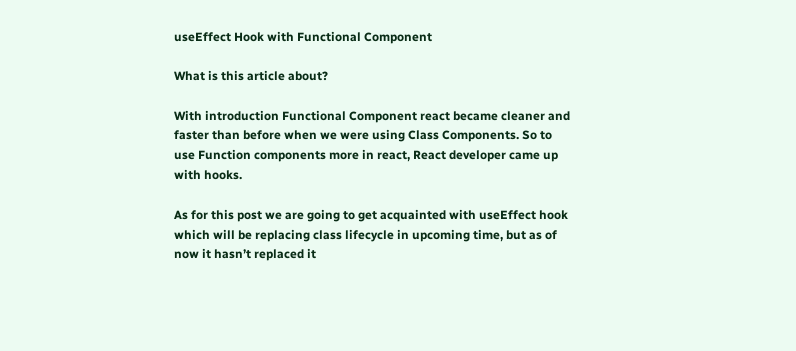useEffect Hook with Functional Component

What is this article about?

With introduction Functional Component react became cleaner and faster than before when we were using Class Components. So to use Function components more in react, React developer came up with hooks.

As for this post we are going to get acquainted with useEffect hook which will be replacing class lifecycle in upcoming time, but as of now it hasn’t replaced it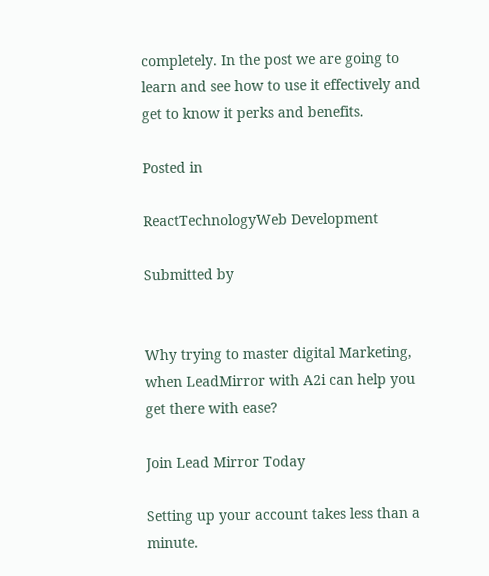completely. In the post we are going to learn and see how to use it effectively and get to know it perks and benefits.

Posted in

ReactTechnologyWeb Development

Submitted by


Why trying to master digital Marketing, when LeadMirror with A2i can help you get there with ease?

Join Lead Mirror Today

Setting up your account takes less than a minute.